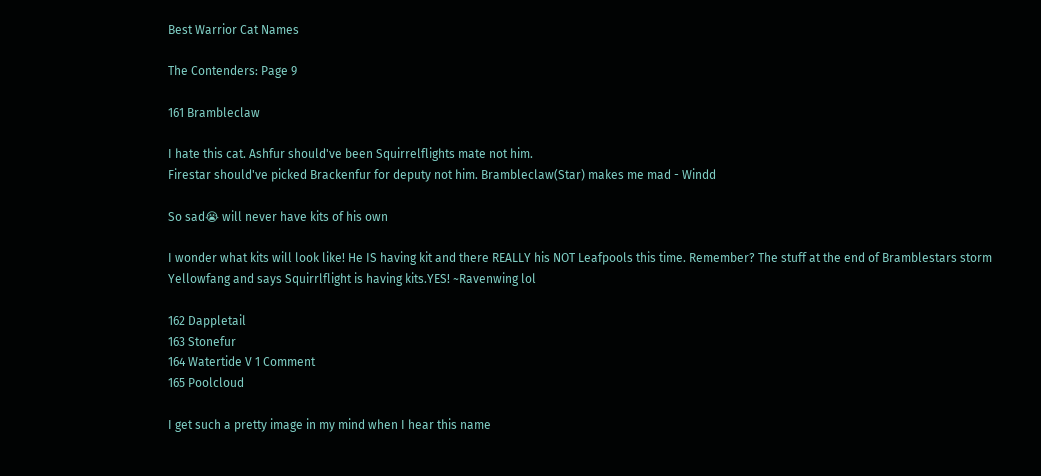Best Warrior Cat Names

The Contenders: Page 9

161 Brambleclaw

I hate this cat. Ashfur should've been Squirrelflights mate not him.
Firestar should've picked Brackenfur for deputy not him. Brambleclaw(Star) makes me mad - Windd

So sad😭 will never have kits of his own

I wonder what kits will look like! He IS having kit and there REALLY his NOT Leafpools this time. Remember? The stuff at the end of Bramblestars storm Yellowfang and says Squirrlflight is having kits.YES! ~Ravenwing lol

162 Dappletail
163 Stonefur
164 Watertide V 1 Comment
165 Poolcloud

I get such a pretty image in my mind when I hear this name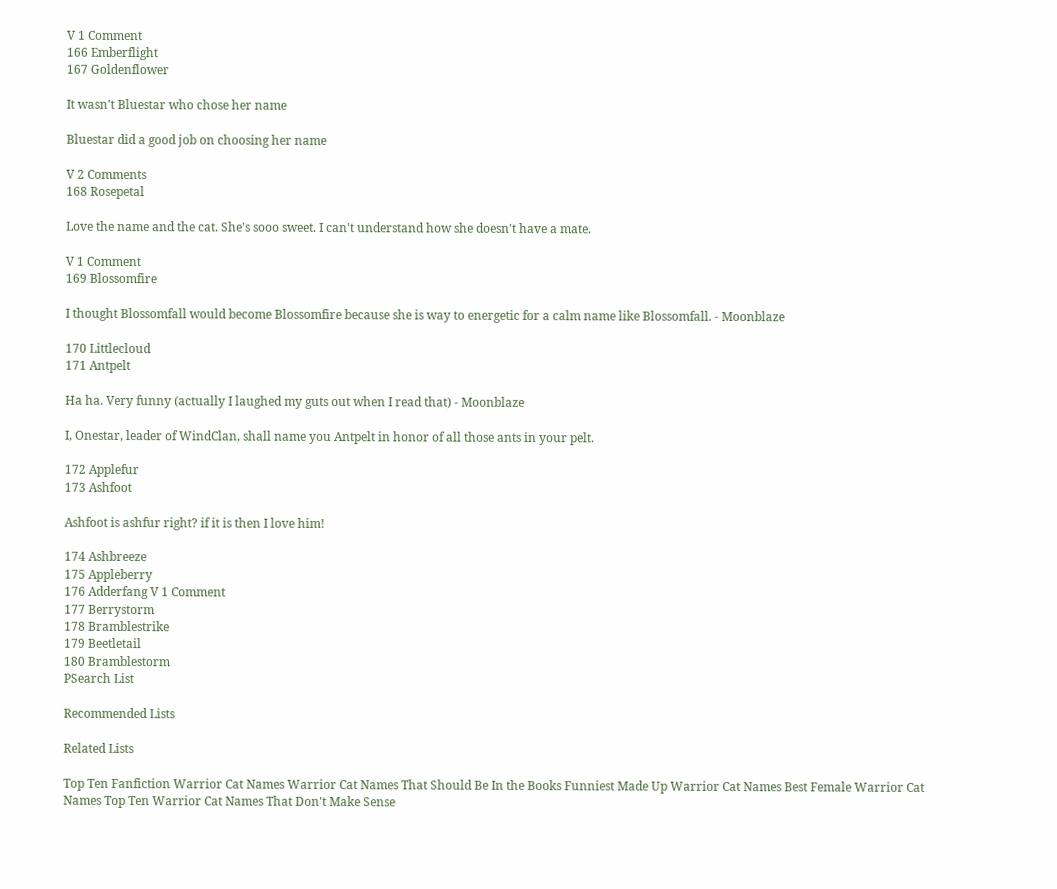V 1 Comment
166 Emberflight
167 Goldenflower

It wasn't Bluestar who chose her name

Bluestar did a good job on choosing her name

V 2 Comments
168 Rosepetal

Love the name and the cat. She's sooo sweet. I can't understand how she doesn't have a mate.

V 1 Comment
169 Blossomfire

I thought Blossomfall would become Blossomfire because she is way to energetic for a calm name like Blossomfall. - Moonblaze

170 Littlecloud
171 Antpelt

Ha ha. Very funny (actually I laughed my guts out when I read that) - Moonblaze

I, Onestar, leader of WindClan, shall name you Antpelt in honor of all those ants in your pelt.

172 Applefur
173 Ashfoot

Ashfoot is ashfur right? if it is then I love him!

174 Ashbreeze
175 Appleberry
176 Adderfang V 1 Comment
177 Berrystorm
178 Bramblestrike
179 Beetletail
180 Bramblestorm
PSearch List

Recommended Lists

Related Lists

Top Ten Fanfiction Warrior Cat Names Warrior Cat Names That Should Be In the Books Funniest Made Up Warrior Cat Names Best Female Warrior Cat Names Top Ten Warrior Cat Names That Don't Make Sense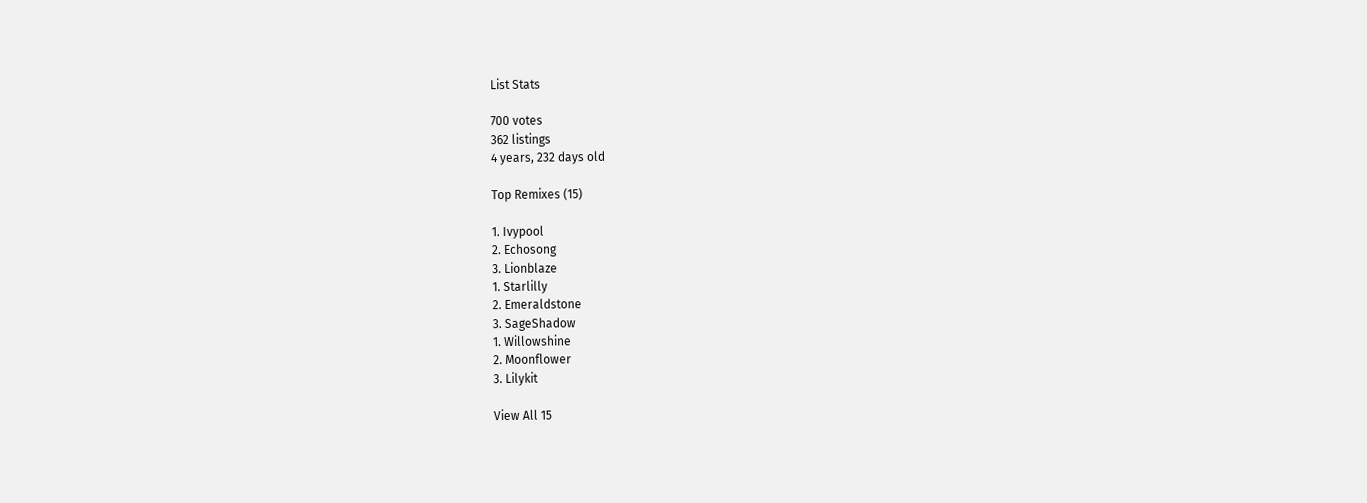List Stats

700 votes
362 listings
4 years, 232 days old

Top Remixes (15)

1. Ivypool
2. Echosong
3. Lionblaze
1. Starlilly
2. Emeraldstone
3. SageShadow
1. Willowshine
2. Moonflower
3. Lilykit

View All 15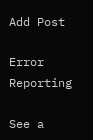Add Post

Error Reporting

See a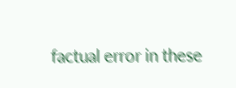factual error in these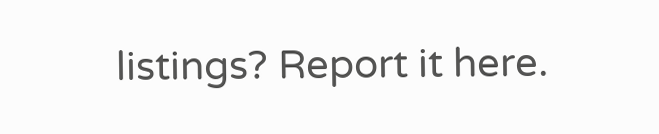listings? Report it here.